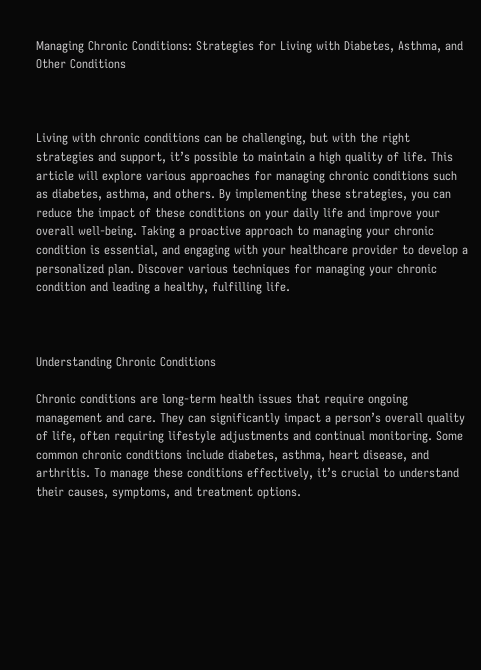Managing Chronic Conditions: Strategies for Living with Diabetes, Asthma, and Other Conditions



Living with chronic conditions can be challenging, but with the right strategies and support, it’s possible to maintain a high quality of life. This article will explore various approaches for managing chronic conditions such as diabetes, asthma, and others. By implementing these strategies, you can reduce the impact of these conditions on your daily life and improve your overall well-being. Taking a proactive approach to managing your chronic condition is essential, and engaging with your healthcare provider to develop a personalized plan. Discover various techniques for managing your chronic condition and leading a healthy, fulfilling life.



Understanding Chronic Conditions

Chronic conditions are long-term health issues that require ongoing management and care. They can significantly impact a person’s overall quality of life, often requiring lifestyle adjustments and continual monitoring. Some common chronic conditions include diabetes, asthma, heart disease, and arthritis. To manage these conditions effectively, it’s crucial to understand their causes, symptoms, and treatment options.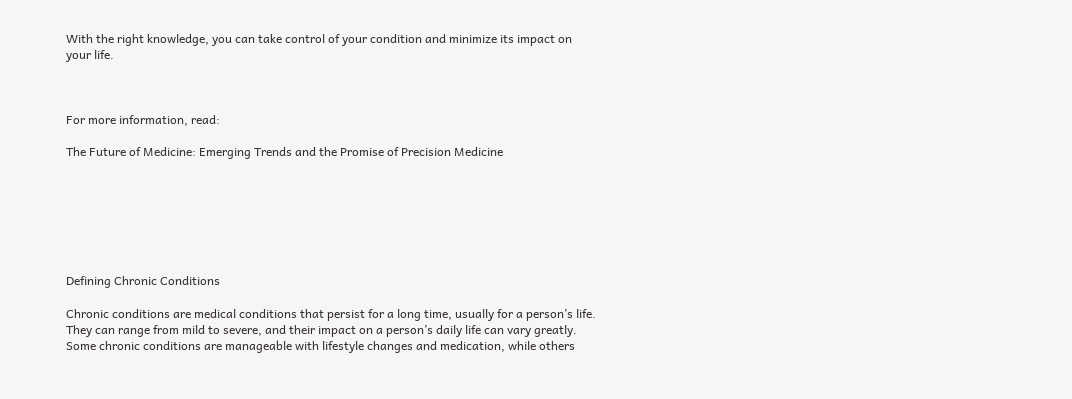With the right knowledge, you can take control of your condition and minimize its impact on your life.



For more information, read:

The Future of Medicine: Emerging Trends and the Promise of Precision Medicine







Defining Chronic Conditions

Chronic conditions are medical conditions that persist for a long time, usually for a person’s life. They can range from mild to severe, and their impact on a person’s daily life can vary greatly. Some chronic conditions are manageable with lifestyle changes and medication, while others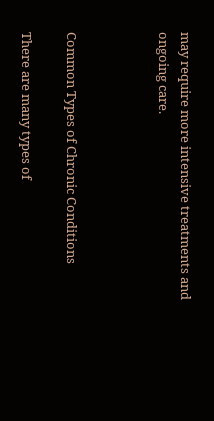may require more intensive treatments and ongoing care.



Common Types of Chronic Conditions

There are many types of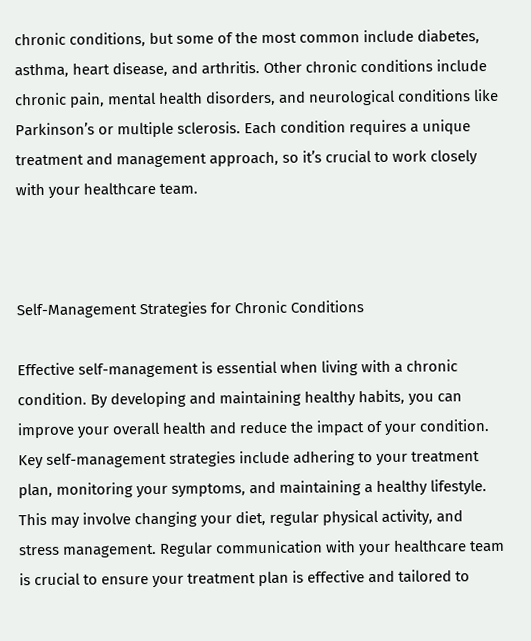chronic conditions, but some of the most common include diabetes, asthma, heart disease, and arthritis. Other chronic conditions include chronic pain, mental health disorders, and neurological conditions like Parkinson’s or multiple sclerosis. Each condition requires a unique treatment and management approach, so it’s crucial to work closely with your healthcare team.



Self-Management Strategies for Chronic Conditions

Effective self-management is essential when living with a chronic condition. By developing and maintaining healthy habits, you can improve your overall health and reduce the impact of your condition. Key self-management strategies include adhering to your treatment plan, monitoring your symptoms, and maintaining a healthy lifestyle. This may involve changing your diet, regular physical activity, and stress management. Regular communication with your healthcare team is crucial to ensure your treatment plan is effective and tailored to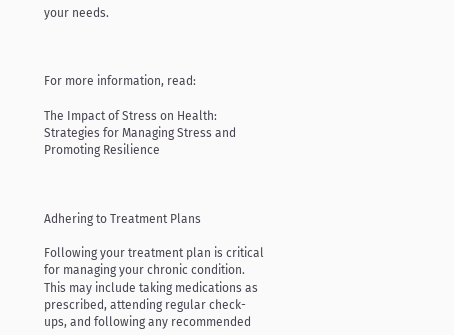your needs.



For more information, read:

The Impact of Stress on Health: Strategies for Managing Stress and Promoting Resilience



Adhering to Treatment Plans

Following your treatment plan is critical for managing your chronic condition. This may include taking medications as prescribed, attending regular check-ups, and following any recommended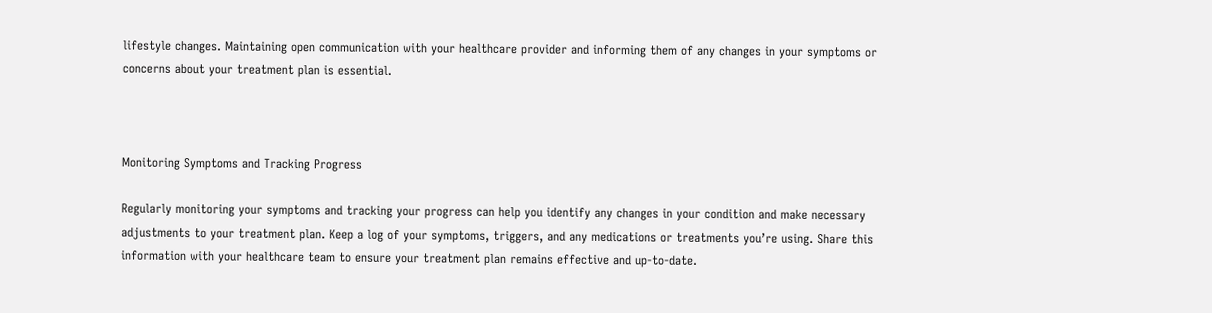lifestyle changes. Maintaining open communication with your healthcare provider and informing them of any changes in your symptoms or concerns about your treatment plan is essential.



Monitoring Symptoms and Tracking Progress

Regularly monitoring your symptoms and tracking your progress can help you identify any changes in your condition and make necessary adjustments to your treatment plan. Keep a log of your symptoms, triggers, and any medications or treatments you’re using. Share this information with your healthcare team to ensure your treatment plan remains effective and up-to-date.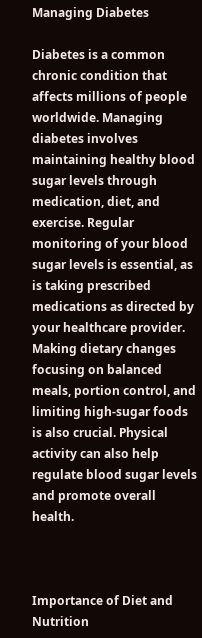Managing Diabetes

Diabetes is a common chronic condition that affects millions of people worldwide. Managing diabetes involves maintaining healthy blood sugar levels through medication, diet, and exercise. Regular monitoring of your blood sugar levels is essential, as is taking prescribed medications as directed by your healthcare provider. Making dietary changes focusing on balanced meals, portion control, and limiting high-sugar foods is also crucial. Physical activity can also help regulate blood sugar levels and promote overall health.



Importance of Diet and Nutrition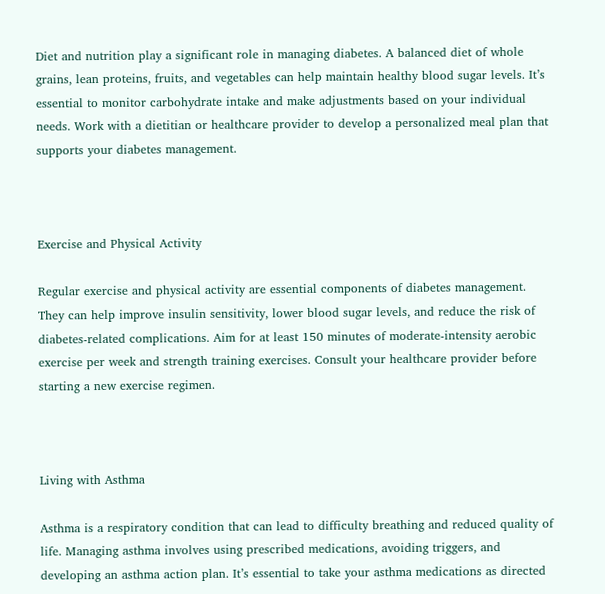Diet and nutrition play a significant role in managing diabetes. A balanced diet of whole grains, lean proteins, fruits, and vegetables can help maintain healthy blood sugar levels. It’s essential to monitor carbohydrate intake and make adjustments based on your individual needs. Work with a dietitian or healthcare provider to develop a personalized meal plan that supports your diabetes management.



Exercise and Physical Activity

Regular exercise and physical activity are essential components of diabetes management. They can help improve insulin sensitivity, lower blood sugar levels, and reduce the risk of diabetes-related complications. Aim for at least 150 minutes of moderate-intensity aerobic exercise per week and strength training exercises. Consult your healthcare provider before starting a new exercise regimen.



Living with Asthma

Asthma is a respiratory condition that can lead to difficulty breathing and reduced quality of life. Managing asthma involves using prescribed medications, avoiding triggers, and developing an asthma action plan. It’s essential to take your asthma medications as directed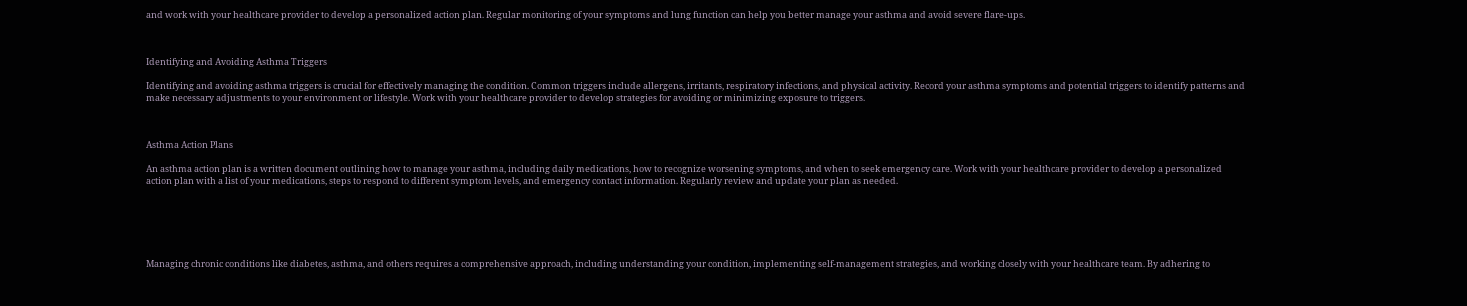and work with your healthcare provider to develop a personalized action plan. Regular monitoring of your symptoms and lung function can help you better manage your asthma and avoid severe flare-ups.



Identifying and Avoiding Asthma Triggers

Identifying and avoiding asthma triggers is crucial for effectively managing the condition. Common triggers include allergens, irritants, respiratory infections, and physical activity. Record your asthma symptoms and potential triggers to identify patterns and make necessary adjustments to your environment or lifestyle. Work with your healthcare provider to develop strategies for avoiding or minimizing exposure to triggers.



Asthma Action Plans

An asthma action plan is a written document outlining how to manage your asthma, including daily medications, how to recognize worsening symptoms, and when to seek emergency care. Work with your healthcare provider to develop a personalized action plan with a list of your medications, steps to respond to different symptom levels, and emergency contact information. Regularly review and update your plan as needed.






Managing chronic conditions like diabetes, asthma, and others requires a comprehensive approach, including understanding your condition, implementing self-management strategies, and working closely with your healthcare team. By adhering to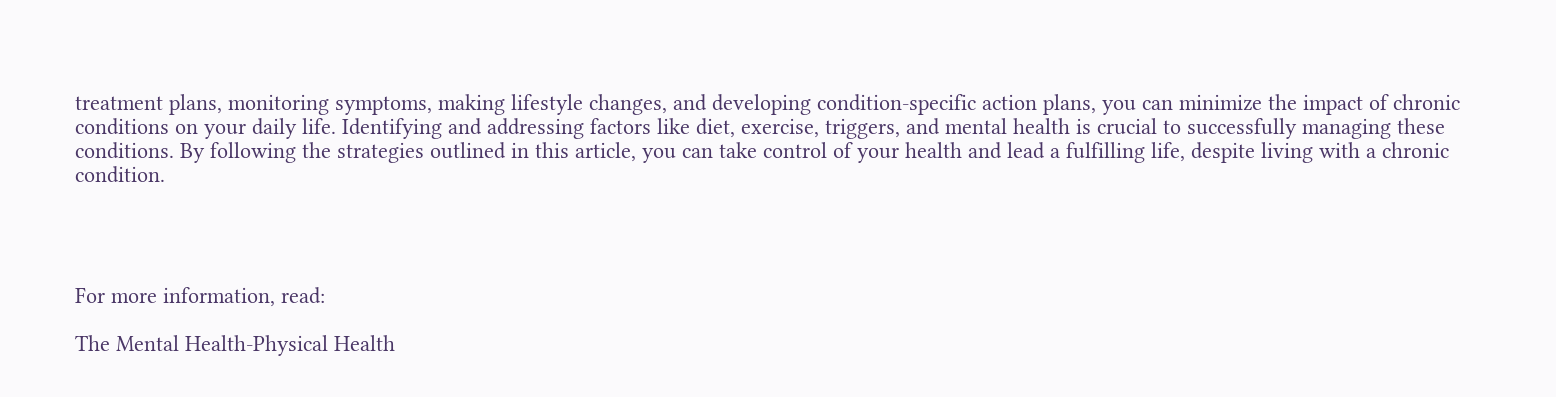treatment plans, monitoring symptoms, making lifestyle changes, and developing condition-specific action plans, you can minimize the impact of chronic conditions on your daily life. Identifying and addressing factors like diet, exercise, triggers, and mental health is crucial to successfully managing these conditions. By following the strategies outlined in this article, you can take control of your health and lead a fulfilling life, despite living with a chronic condition.




For more information, read:

The Mental Health-Physical Health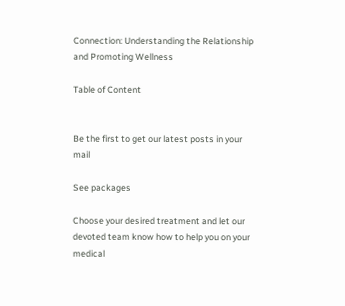Connection: Understanding the Relationship and Promoting Wellness

Table of Content


Be the first to get our latest posts in your mail

See packages

Choose your desired treatment and let our devoted team know how to help you on your medical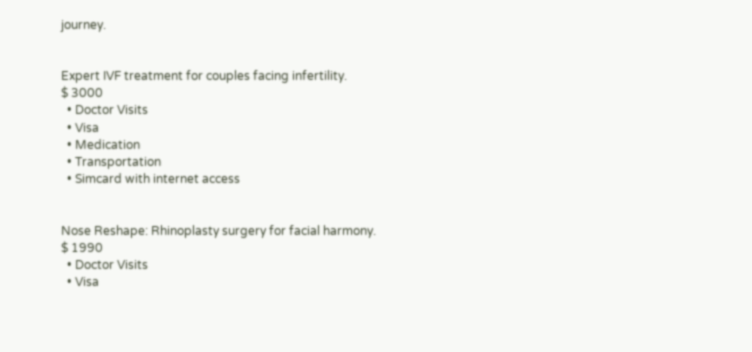journey.


Expert IVF treatment for couples facing infertility.
$ 3000
  • Doctor Visits
  • Visa
  • Medication
  • Transportation
  • Simcard with internet access


Nose Reshape: Rhinoplasty surgery for facial harmony.
$ 1990
  • Doctor Visits
  • Visa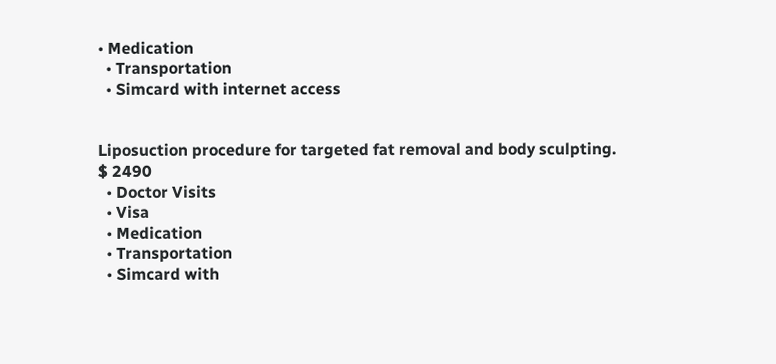• Medication
  • Transportation
  • Simcard with internet access


Liposuction procedure for targeted fat removal and body sculpting.
$ 2490
  • Doctor Visits
  • Visa
  • Medication
  • Transportation
  • Simcard with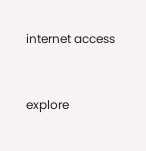internet access


explore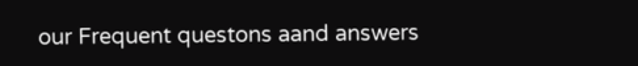our Frequent questons aand answers